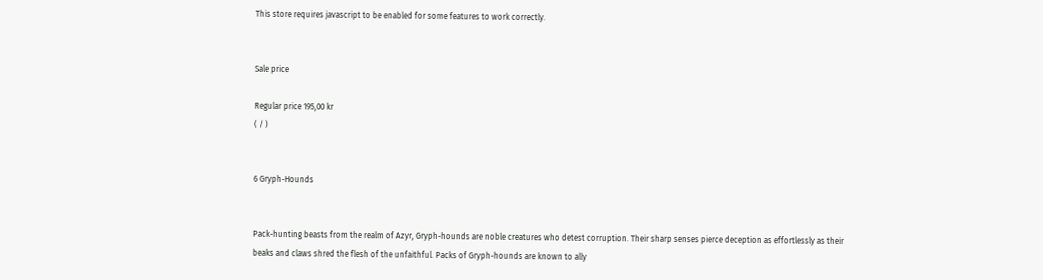This store requires javascript to be enabled for some features to work correctly.


Sale price

Regular price 195,00 kr
( / )


6 Gryph-Hounds


Pack-hunting beasts from the realm of Azyr, Gryph-hounds are noble creatures who detest corruption. Their sharp senses pierce deception as effortlessly as their beaks and claws shred the flesh of the unfaithful. Packs of Gryph-hounds are known to ally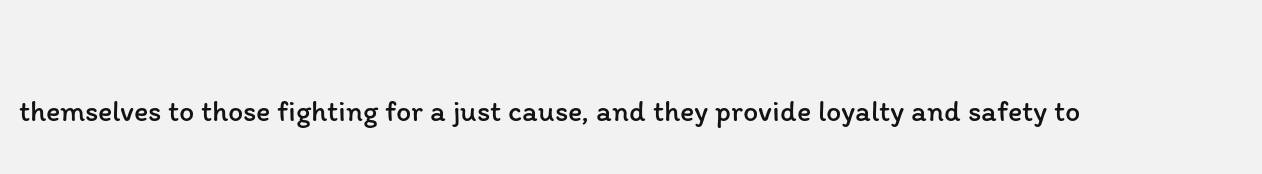themselves to those fighting for a just cause, and they provide loyalty and safety to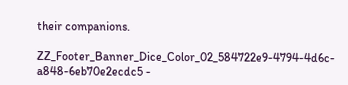their companions.

ZZ_Footer_Banner_Dice_Color_02_584722e9-4794-4d6c-a848-6eb70e2ecdc5 -